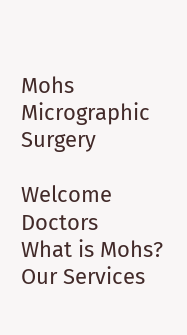Mohs Micrographic Surgery

Welcome                Doctors               What is Mohs?         Our Services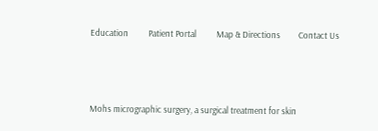Education          Patient Portal          Map & Directions         Contact Us



Mohs micrographic surgery, a surgical treatment for skin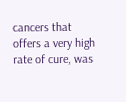cancers that offers a very high rate of cure, was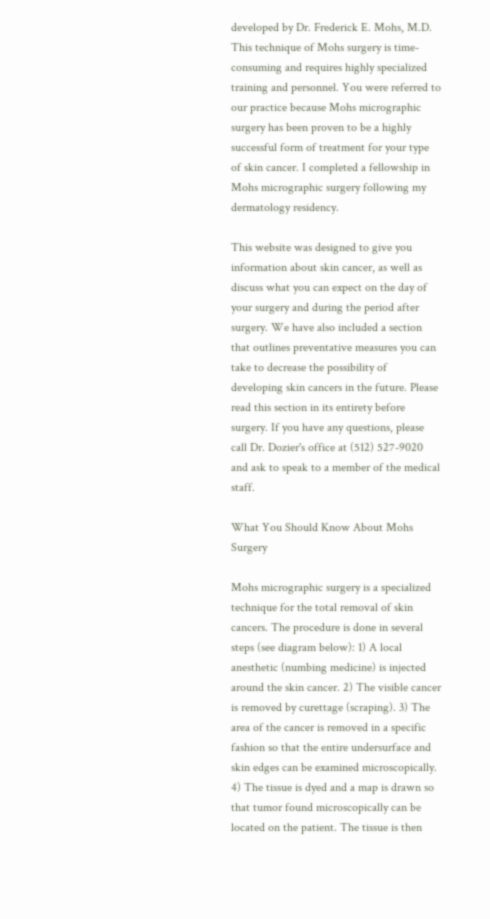developed by Dr. Frederick E. Mohs, M.D. This technique of Mohs surgery is time-consuming and requires highly specialized training and personnel. You were referred to our practice because Mohs micrographic surgery has been proven to be a highly successful form of treatment for your type of skin cancer. I completed a fellowship in Mohs micrographic surgery following my dermatology residency.

This website was designed to give you information about skin cancer, as well as discuss what you can expect on the day of your surgery and during the period after surgery. We have also included a section that outlines preventative measures you can take to decrease the possibility of developing skin cancers in the future. Please read this section in its entirety before surgery. If you have any questions, please call Dr. Dozier's office at (512) 527-9020 and ask to speak to a member of the medical staff.

What You Should Know About Mohs Surgery

Mohs micrographic surgery is a specialized technique for the total removal of skin cancers. The procedure is done in several steps (see diagram below): 1) A local anesthetic (numbing medicine) is injected around the skin cancer. 2) The visible cancer is removed by curettage (scraping). 3) The area of the cancer is removed in a specific fashion so that the entire undersurface and skin edges can be examined microscopically. 4) The tissue is dyed and a map is drawn so that tumor found microscopically can be located on the patient. The tissue is then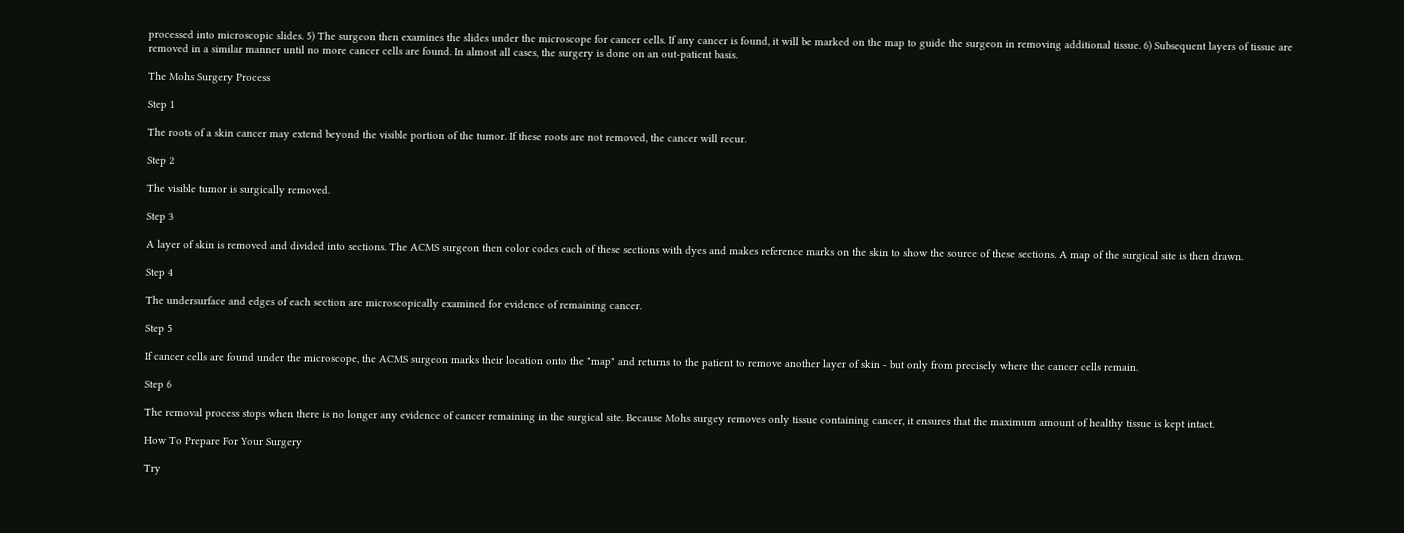processed into microscopic slides. 5) The surgeon then examines the slides under the microscope for cancer cells. If any cancer is found, it will be marked on the map to guide the surgeon in removing additional tissue. 6) Subsequent layers of tissue are removed in a similar manner until no more cancer cells are found. In almost all cases, the surgery is done on an out-patient basis.

The Mohs Surgery Process

Step 1

The roots of a skin cancer may extend beyond the visible portion of the tumor. If these roots are not removed, the cancer will recur.

Step 2

The visible tumor is surgically removed.

Step 3

A layer of skin is removed and divided into sections. The ACMS surgeon then color codes each of these sections with dyes and makes reference marks on the skin to show the source of these sections. A map of the surgical site is then drawn.

Step 4

The undersurface and edges of each section are microscopically examined for evidence of remaining cancer.

Step 5

If cancer cells are found under the microscope, the ACMS surgeon marks their location onto the "map" and returns to the patient to remove another layer of skin - but only from precisely where the cancer cells remain.

Step 6

The removal process stops when there is no longer any evidence of cancer remaining in the surgical site. Because Mohs surgey removes only tissue containing cancer, it ensures that the maximum amount of healthy tissue is kept intact.

How To Prepare For Your Surgery

Try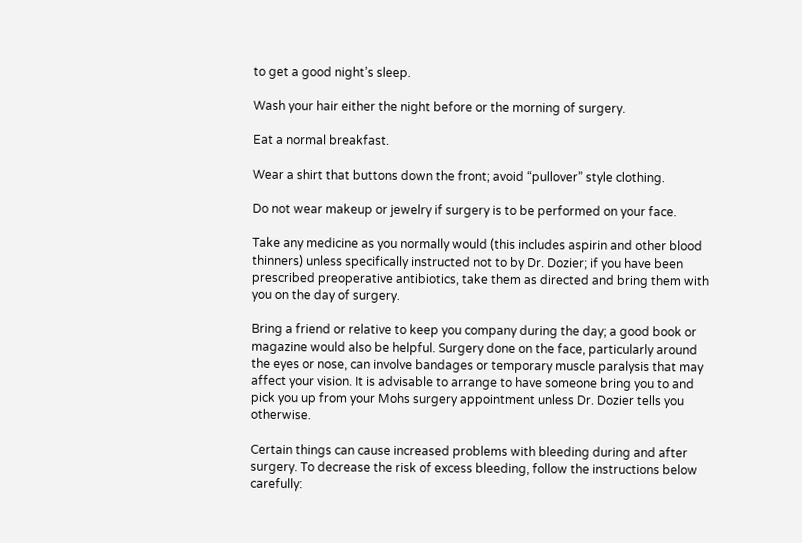to get a good night’s sleep.

Wash your hair either the night before or the morning of surgery.

Eat a normal breakfast.

Wear a shirt that buttons down the front; avoid “pullover” style clothing.

Do not wear makeup or jewelry if surgery is to be performed on your face.

Take any medicine as you normally would (this includes aspirin and other blood thinners) unless specifically instructed not to by Dr. Dozier; if you have been prescribed preoperative antibiotics, take them as directed and bring them with you on the day of surgery.

Bring a friend or relative to keep you company during the day; a good book or magazine would also be helpful. Surgery done on the face, particularly around the eyes or nose, can involve bandages or temporary muscle paralysis that may affect your vision. It is advisable to arrange to have someone bring you to and pick you up from your Mohs surgery appointment unless Dr. Dozier tells you otherwise.

Certain things can cause increased problems with bleeding during and after surgery. To decrease the risk of excess bleeding, follow the instructions below carefully: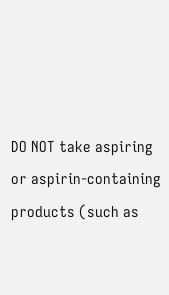DO NOT take aspiring or aspirin-containing products (such as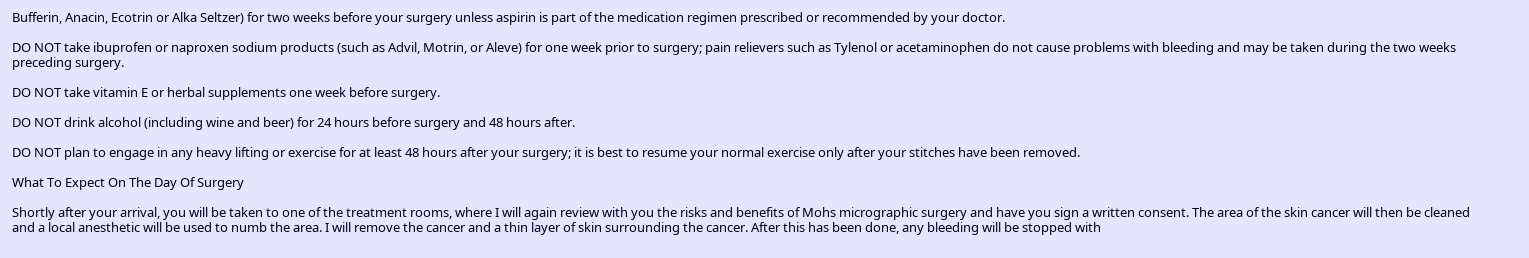Bufferin, Anacin, Ecotrin or Alka Seltzer) for two weeks before your surgery unless aspirin is part of the medication regimen prescribed or recommended by your doctor.

DO NOT take ibuprofen or naproxen sodium products (such as Advil, Motrin, or Aleve) for one week prior to surgery; pain relievers such as Tylenol or acetaminophen do not cause problems with bleeding and may be taken during the two weeks preceding surgery.

DO NOT take vitamin E or herbal supplements one week before surgery.

DO NOT drink alcohol (including wine and beer) for 24 hours before surgery and 48 hours after.

DO NOT plan to engage in any heavy lifting or exercise for at least 48 hours after your surgery; it is best to resume your normal exercise only after your stitches have been removed.

What To Expect On The Day Of Surgery

Shortly after your arrival, you will be taken to one of the treatment rooms, where I will again review with you the risks and benefits of Mohs micrographic surgery and have you sign a written consent. The area of the skin cancer will then be cleaned and a local anesthetic will be used to numb the area. I will remove the cancer and a thin layer of skin surrounding the cancer. After this has been done, any bleeding will be stopped with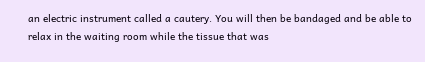an electric instrument called a cautery. You will then be bandaged and be able to relax in the waiting room while the tissue that was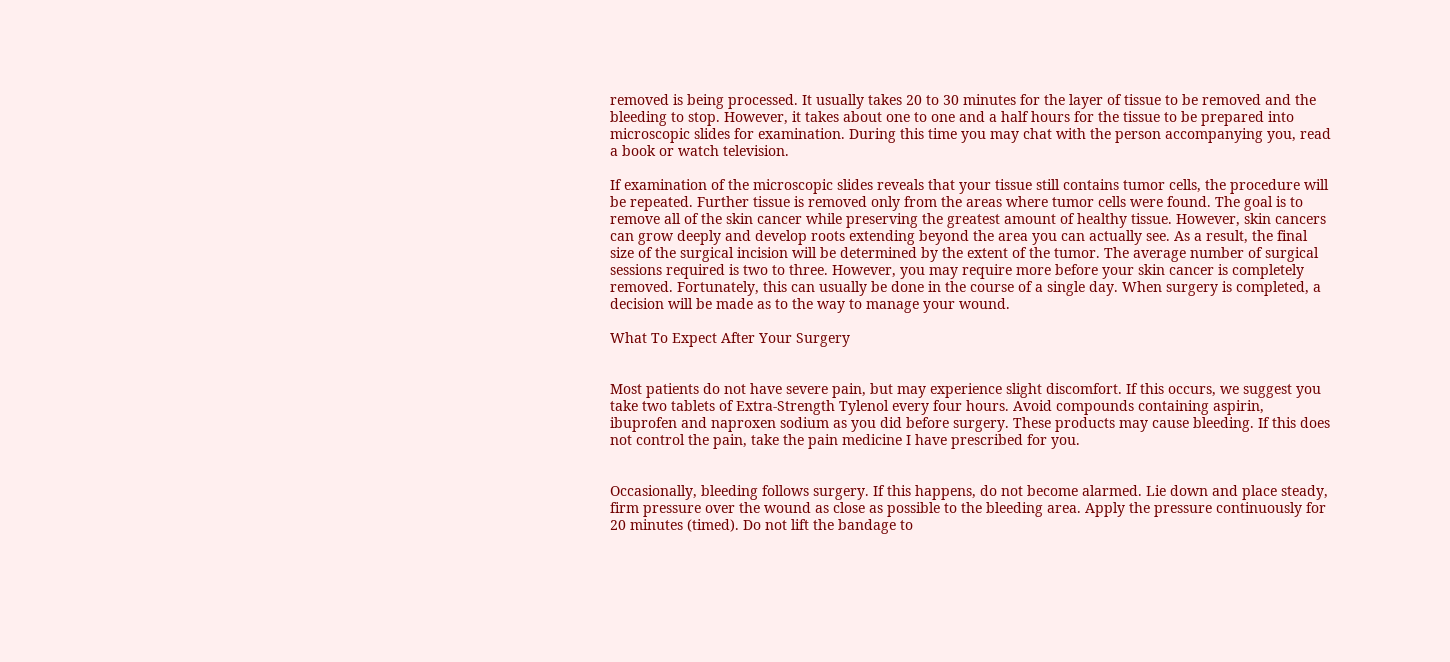removed is being processed. It usually takes 20 to 30 minutes for the layer of tissue to be removed and the bleeding to stop. However, it takes about one to one and a half hours for the tissue to be prepared into microscopic slides for examination. During this time you may chat with the person accompanying you, read a book or watch television.

If examination of the microscopic slides reveals that your tissue still contains tumor cells, the procedure will be repeated. Further tissue is removed only from the areas where tumor cells were found. The goal is to remove all of the skin cancer while preserving the greatest amount of healthy tissue. However, skin cancers can grow deeply and develop roots extending beyond the area you can actually see. As a result, the final size of the surgical incision will be determined by the extent of the tumor. The average number of surgical sessions required is two to three. However, you may require more before your skin cancer is completely removed. Fortunately, this can usually be done in the course of a single day. When surgery is completed, a decision will be made as to the way to manage your wound.

What To Expect After Your Surgery


Most patients do not have severe pain, but may experience slight discomfort. If this occurs, we suggest you take two tablets of Extra-Strength Tylenol every four hours. Avoid compounds containing aspirin, ibuprofen and naproxen sodium as you did before surgery. These products may cause bleeding. If this does not control the pain, take the pain medicine I have prescribed for you.


Occasionally, bleeding follows surgery. If this happens, do not become alarmed. Lie down and place steady, firm pressure over the wound as close as possible to the bleeding area. Apply the pressure continuously for 20 minutes (timed). Do not lift the bandage to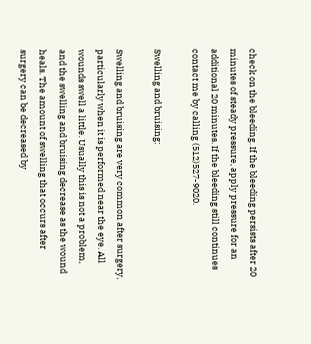check on the bleeding. If the bleeding persists after 20 minutes of steady pressure, apply pressure for an additional 20 minutes. If the bleeding still continues contact me by calling (512)527-9020.

Swelling and bruising:

Swelling and bruising are very common after surgery, particularly when it is performed near the eye. All wounds swell a little. Usually this is not a problem, and the swelling and bruising decrease as the wound heals. The amount of swelling that occurs after surgery can be decreased by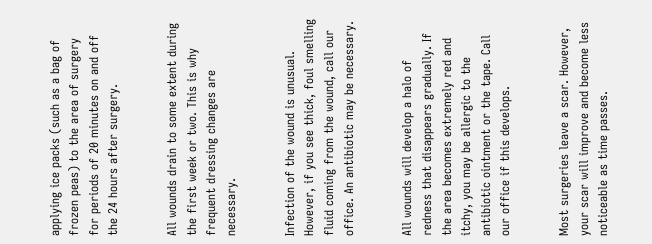applying ice packs (such as a bag of frozen peas) to the area of surgery for periods of 20 minutes on and off the 24 hours after surgery.


All wounds drain to some extent during the first week or two. This is why frequent dressing changes are necessary.


Infection of the wound is unusual. However, if you see thick, foul smelling fluid coming from the wound, call our office. An antibiotic may be necessary.


All wounds will develop a halo of redness that disappears gradually. If the area becomes extremely red and itchy, you may be allergic to the antibiotic ointment or the tape. Call our office if this develops.


Most surgeries leave a scar. However, your scar will improve and become less noticeable as time passes.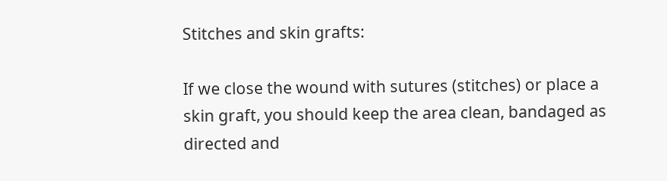Stitches and skin grafts:

If we close the wound with sutures (stitches) or place a skin graft, you should keep the area clean, bandaged as directed and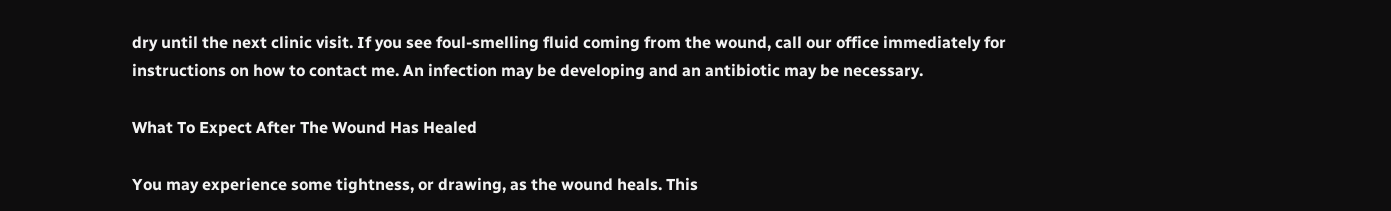dry until the next clinic visit. If you see foul-smelling fluid coming from the wound, call our office immediately for instructions on how to contact me. An infection may be developing and an antibiotic may be necessary.

What To Expect After The Wound Has Healed

You may experience some tightness, or drawing, as the wound heals. This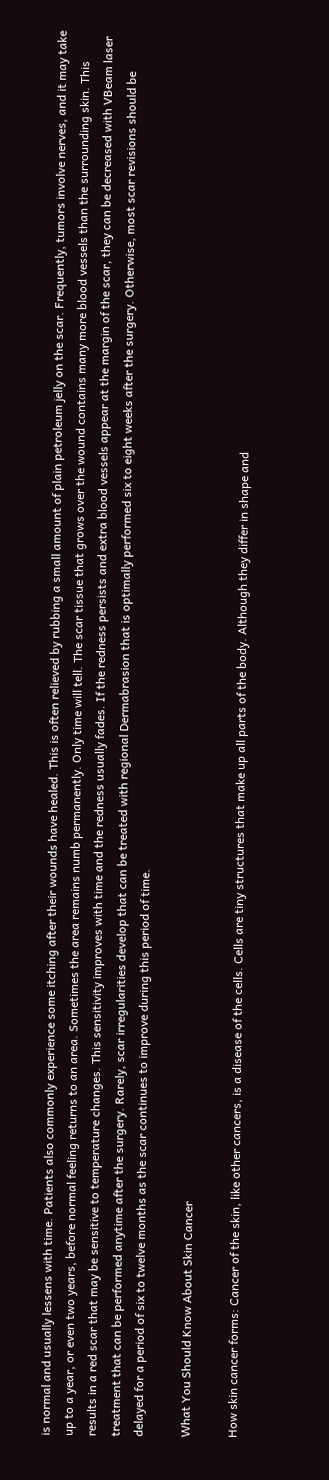is normal and usually lessens with time. Patients also commonly experience some itching after their wounds have healed. This is often relieved by rubbing a small amount of plain petroleum jelly on the scar. Frequently, tumors involve nerves, and it may take up to a year, or even two years, before normal feeling returns to an area. Sometimes the area remains numb permanently. Only time will tell. The scar tissue that grows over the wound contains many more blood vessels than the surrounding skin. This results in a red scar that may be sensitive to temperature changes. This sensitivity improves with time and the redness usually fades. If the redness persists and extra blood vessels appear at the margin of the scar, they can be decreased with VBeam laser treatment that can be performed anytime after the surgery. Rarely, scar irregularities develop that can be treated with regional Dermabrasion that is optimally performed six to eight weeks after the surgery. Otherwise, most scar revisions should be delayed for a period of six to twelve months as the scar continues to improve during this period of time.

What You Should Know About Skin Cancer

How skin cancer forms: Cancer of the skin, like other cancers, is a disease of the cells. Cells are tiny structures that make up all parts of the body. Although they differ in shape and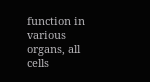function in various organs, all cells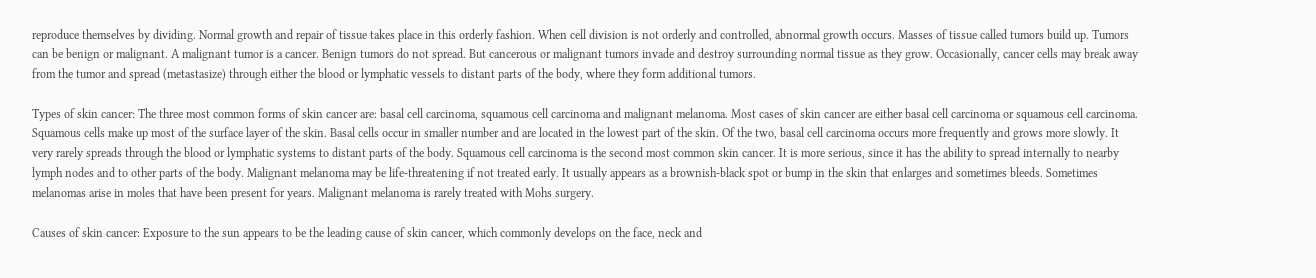reproduce themselves by dividing. Normal growth and repair of tissue takes place in this orderly fashion. When cell division is not orderly and controlled, abnormal growth occurs. Masses of tissue called tumors build up. Tumors can be benign or malignant. A malignant tumor is a cancer. Benign tumors do not spread. But cancerous or malignant tumors invade and destroy surrounding normal tissue as they grow. Occasionally, cancer cells may break away from the tumor and spread (metastasize) through either the blood or lymphatic vessels to distant parts of the body, where they form additional tumors.

Types of skin cancer: The three most common forms of skin cancer are: basal cell carcinoma, squamous cell carcinoma and malignant melanoma. Most cases of skin cancer are either basal cell carcinoma or squamous cell carcinoma. Squamous cells make up most of the surface layer of the skin. Basal cells occur in smaller number and are located in the lowest part of the skin. Of the two, basal cell carcinoma occurs more frequently and grows more slowly. It very rarely spreads through the blood or lymphatic systems to distant parts of the body. Squamous cell carcinoma is the second most common skin cancer. It is more serious, since it has the ability to spread internally to nearby lymph nodes and to other parts of the body. Malignant melanoma may be life-threatening if not treated early. It usually appears as a brownish-black spot or bump in the skin that enlarges and sometimes bleeds. Sometimes melanomas arise in moles that have been present for years. Malignant melanoma is rarely treated with Mohs surgery.

Causes of skin cancer: Exposure to the sun appears to be the leading cause of skin cancer, which commonly develops on the face, neck and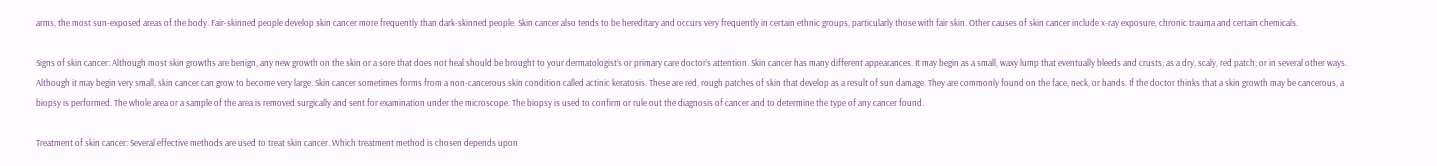arms, the most sun-exposed areas of the body. Fair-skinned people develop skin cancer more frequently than dark-skinned people. Skin cancer also tends to be hereditary and occurs very frequently in certain ethnic groups, particularly those with fair skin. Other causes of skin cancer include x-ray exposure, chronic trauma and certain chemicals.

Signs of skin cancer: Although most skin growths are benign, any new growth on the skin or a sore that does not heal should be brought to your dermatologist’s or primary care doctor’s attention. Skin cancer has many different appearances. It may begin as a small, waxy lump that eventually bleeds and crusts; as a dry, scaly, red patch; or in several other ways. Although it may begin very small, skin cancer can grow to become very large. Skin cancer sometimes forms from a non-cancerous skin condition called actinic keratosis. These are red, rough patches of skin that develop as a result of sun damage. They are commonly found on the face, neck, or hands. If the doctor thinks that a skin growth may be cancerous, a biopsy is performed. The whole area or a sample of the area is removed surgically and sent for examination under the microscope. The biopsy is used to confirm or rule out the diagnosis of cancer and to determine the type of any cancer found.

Treatment of skin cancer: Several effective methods are used to treat skin cancer. Which treatment method is chosen depends upon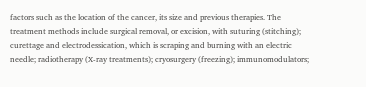factors such as the location of the cancer, its size and previous therapies. The treatment methods include surgical removal, or excision, with suturing (stitching); curettage and electrodessication, which is scraping and burning with an electric needle; radiotherapy (X-ray treatments); cryosurgery (freezing); immunomodulators;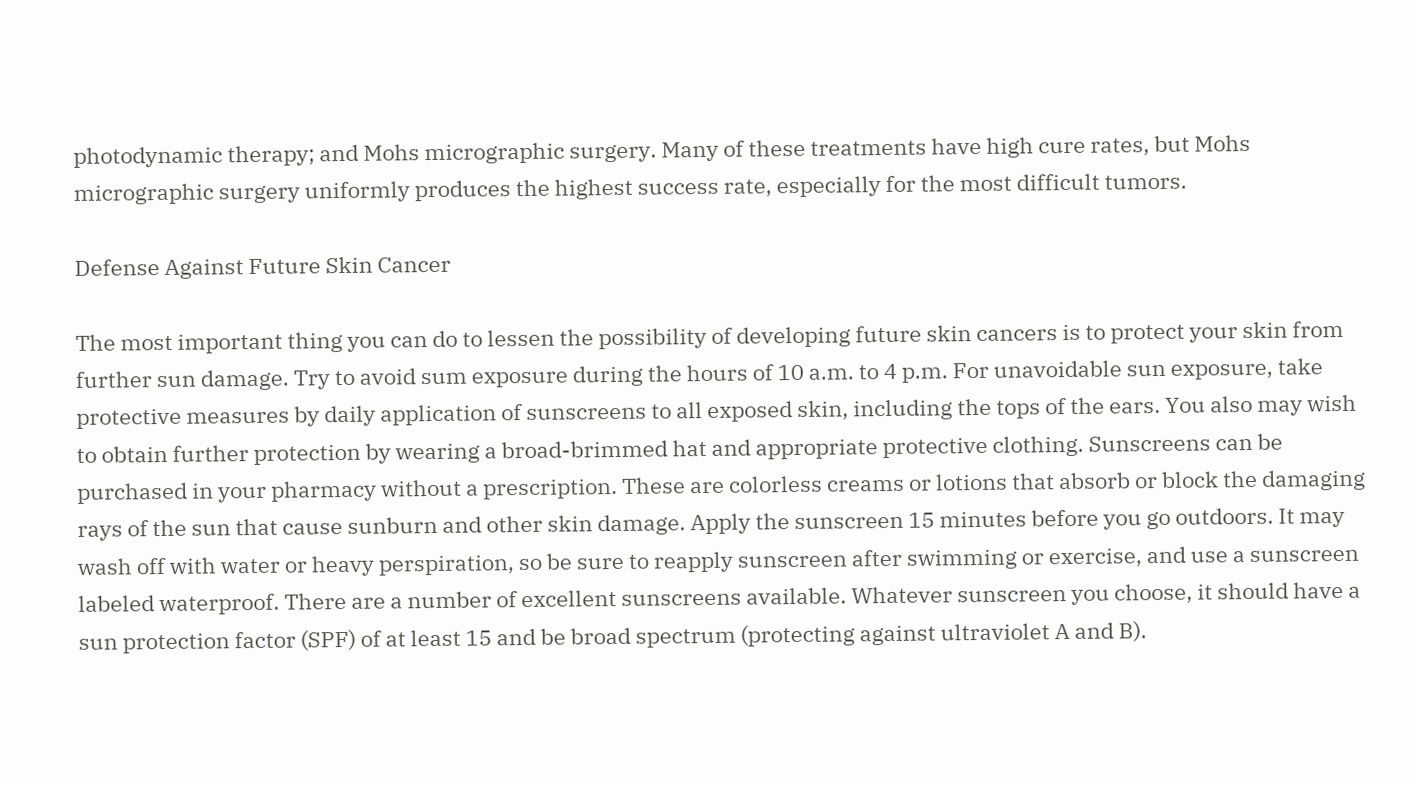photodynamic therapy; and Mohs micrographic surgery. Many of these treatments have high cure rates, but Mohs micrographic surgery uniformly produces the highest success rate, especially for the most difficult tumors.

Defense Against Future Skin Cancer

The most important thing you can do to lessen the possibility of developing future skin cancers is to protect your skin from further sun damage. Try to avoid sum exposure during the hours of 10 a.m. to 4 p.m. For unavoidable sun exposure, take protective measures by daily application of sunscreens to all exposed skin, including the tops of the ears. You also may wish to obtain further protection by wearing a broad-brimmed hat and appropriate protective clothing. Sunscreens can be purchased in your pharmacy without a prescription. These are colorless creams or lotions that absorb or block the damaging rays of the sun that cause sunburn and other skin damage. Apply the sunscreen 15 minutes before you go outdoors. It may wash off with water or heavy perspiration, so be sure to reapply sunscreen after swimming or exercise, and use a sunscreen labeled waterproof. There are a number of excellent sunscreens available. Whatever sunscreen you choose, it should have a sun protection factor (SPF) of at least 15 and be broad spectrum (protecting against ultraviolet A and B).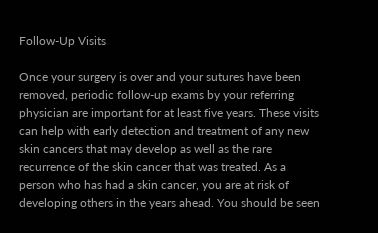Follow-Up Visits

Once your surgery is over and your sutures have been removed, periodic follow-up exams by your referring physician are important for at least five years. These visits can help with early detection and treatment of any new skin cancers that may develop as well as the rare recurrence of the skin cancer that was treated. As a person who has had a skin cancer, you are at risk of developing others in the years ahead. You should be seen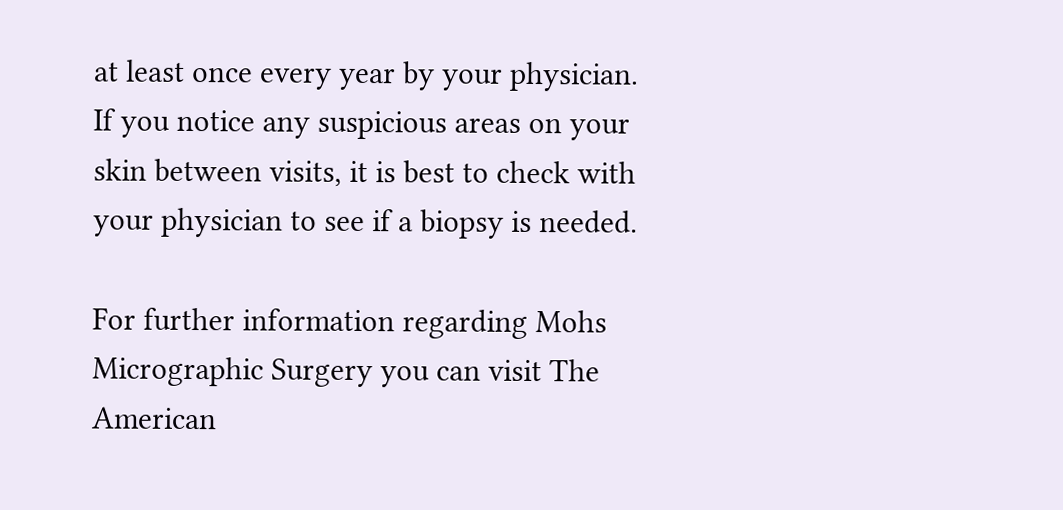at least once every year by your physician. If you notice any suspicious areas on your skin between visits, it is best to check with your physician to see if a biopsy is needed.

For further information regarding Mohs Micrographic Surgery you can visit The American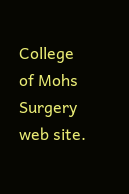College of Mohs Surgery web site.